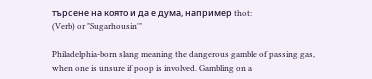търсене на която и да е дума, например thot:
(Verb) or "Sugarhousin'"

Philadelphia-born slang meaning the dangerous gamble of passing gas, when one is unsure if poop is involved. Gambling on a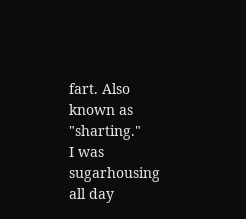fart. Also known as "sharting."
I was sugarhousing all day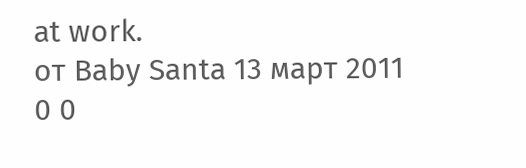at work.
от Baby Santa 13 март 2011
0 0